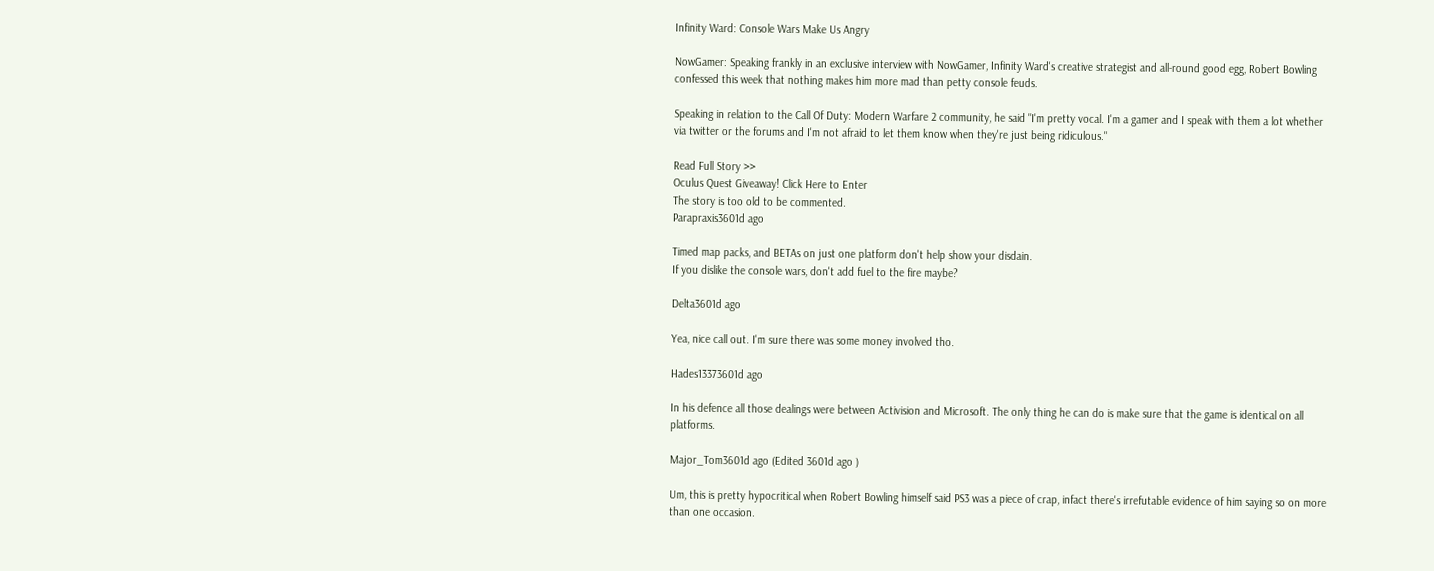Infinity Ward: Console Wars Make Us Angry

NowGamer: Speaking frankly in an exclusive interview with NowGamer, Infinity Ward's creative strategist and all-round good egg, Robert Bowling confessed this week that nothing makes him more mad than petty console feuds.

Speaking in relation to the Call Of Duty: Modern Warfare 2 community, he said "I'm pretty vocal. I'm a gamer and I speak with them a lot whether via twitter or the forums and I'm not afraid to let them know when they're just being ridiculous."

Read Full Story >>
Oculus Quest Giveaway! Click Here to Enter
The story is too old to be commented.
Parapraxis3601d ago

Timed map packs, and BETAs on just one platform don't help show your disdain.
If you dislike the console wars, don't add fuel to the fire maybe?

Delta3601d ago

Yea, nice call out. I'm sure there was some money involved tho.

Hades13373601d ago

In his defence all those dealings were between Activision and Microsoft. The only thing he can do is make sure that the game is identical on all platforms.

Major_Tom3601d ago (Edited 3601d ago )

Um, this is pretty hypocritical when Robert Bowling himself said PS3 was a piece of crap, infact there's irrefutable evidence of him saying so on more than one occasion.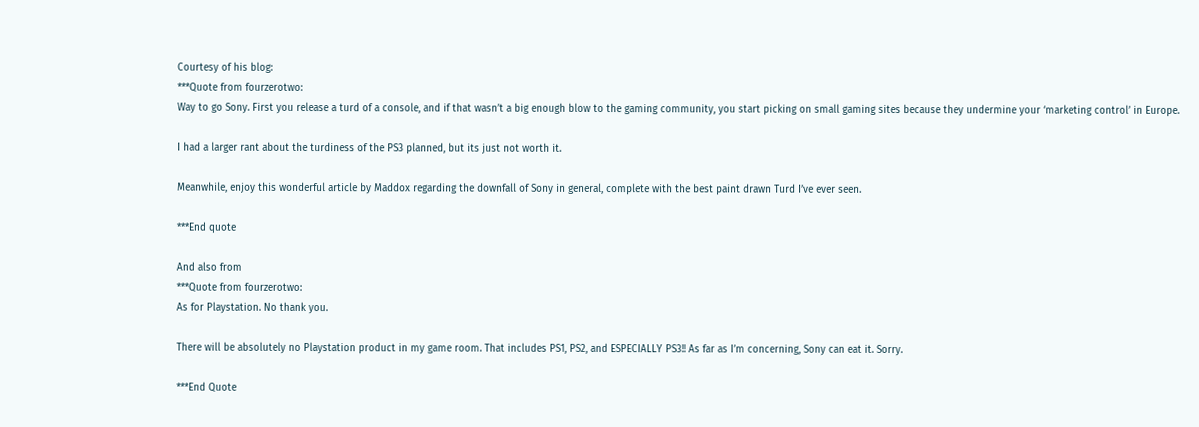Courtesy of his blog:
***Quote from fourzerotwo:
Way to go Sony. First you release a turd of a console, and if that wasn’t a big enough blow to the gaming community, you start picking on small gaming sites because they undermine your ‘marketing control’ in Europe.

I had a larger rant about the turdiness of the PS3 planned, but its just not worth it.

Meanwhile, enjoy this wonderful article by Maddox regarding the downfall of Sony in general, complete with the best paint drawn Turd I’ve ever seen.

***End quote

And also from
***Quote from fourzerotwo:
As for Playstation. No thank you.

There will be absolutely no Playstation product in my game room. That includes PS1, PS2, and ESPECIALLY PS3!! As far as I’m concerning, Sony can eat it. Sorry.

***End Quote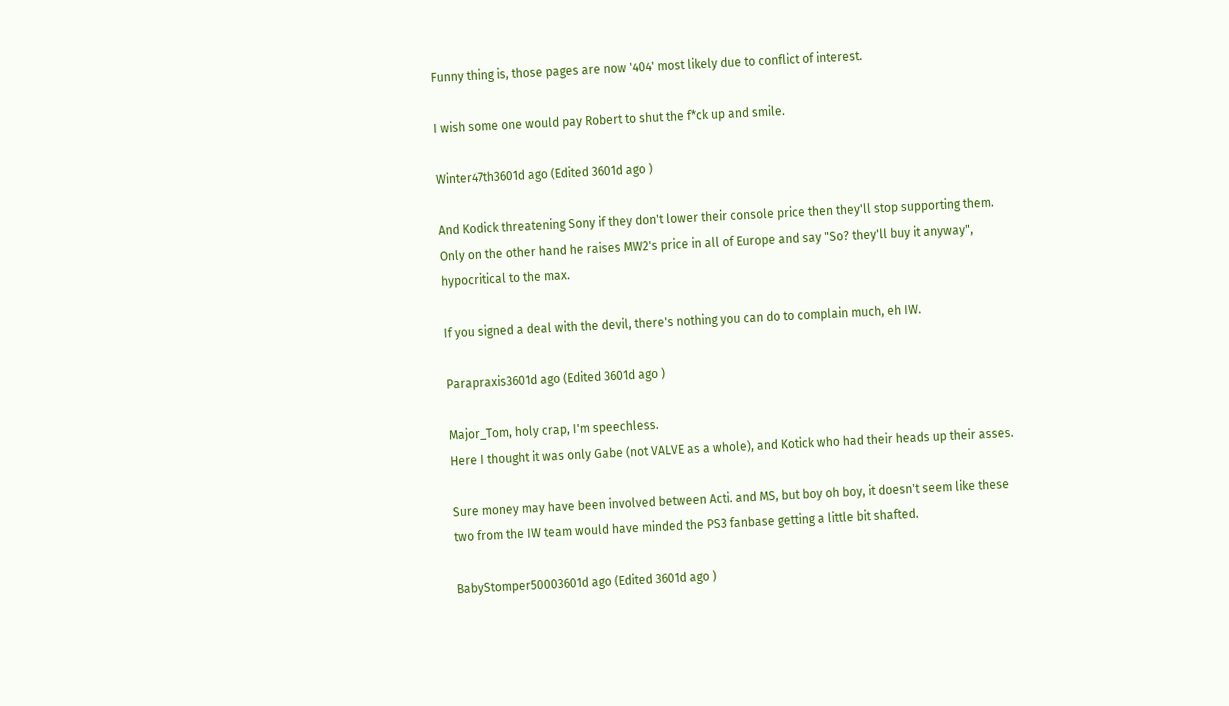Funny thing is, those pages are now '404' most likely due to conflict of interest.

I wish some one would pay Robert to shut the f*ck up and smile.

Winter47th3601d ago (Edited 3601d ago )

And Kodick threatening Sony if they don't lower their console price then they'll stop supporting them. Only on the other hand he raises MW2's price in all of Europe and say "So? they'll buy it anyway", hypocritical to the max.

If you signed a deal with the devil, there's nothing you can do to complain much, eh IW.

Parapraxis3601d ago (Edited 3601d ago )

Major_Tom, holy crap, I'm speechless.
Here I thought it was only Gabe (not VALVE as a whole), and Kotick who had their heads up their asses.

Sure money may have been involved between Acti. and MS, but boy oh boy, it doesn't seem like these two from the IW team would have minded the PS3 fanbase getting a little bit shafted.

BabyStomper50003601d ago (Edited 3601d ago )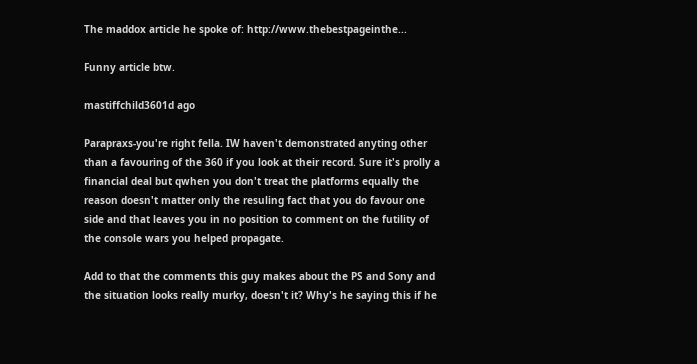The maddox article he spoke of: http://www.thebestpageinthe...

Funny article btw.

mastiffchild3601d ago

Parapraxs-you're right fella. IW haven't demonstrated anyting other than a favouring of the 360 if you look at their record. Sure it's prolly a financial deal but qwhen you don't treat the platforms equally the reason doesn't matter only the resuling fact that you do favour one side and that leaves you in no position to comment on the futility of the console wars you helped propagate.

Add to that the comments this guy makes about the PS and Sony and the situation looks really murky, doesn't it? Why's he saying this if he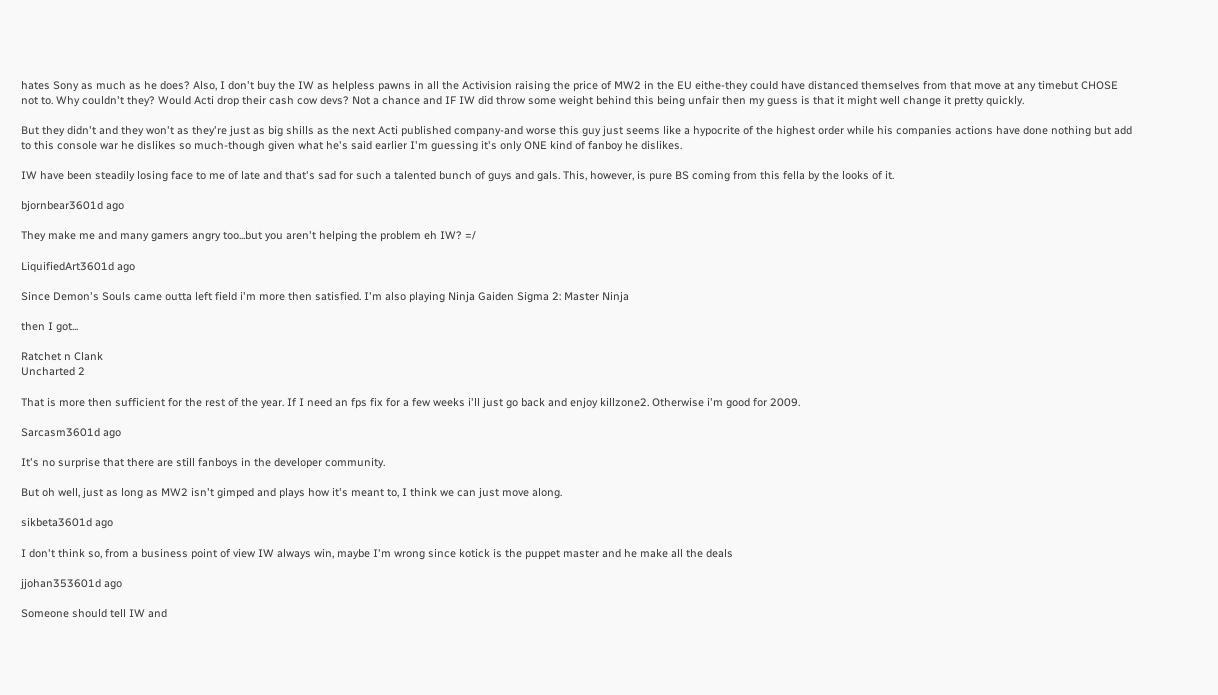hates Sony as much as he does? Also, I don't buy the IW as helpless pawns in all the Activision raising the price of MW2 in the EU eithe-they could have distanced themselves from that move at any timebut CHOSE not to. Why couldn't they? Would Acti drop their cash cow devs? Not a chance and IF IW did throw some weight behind this being unfair then my guess is that it might well change it pretty quickly.

But they didn't and they won't as they're just as big shills as the next Acti published company-and worse this guy just seems like a hypocrite of the highest order while his companies actions have done nothing but add to this console war he dislikes so much-though given what he's said earlier I'm guessing it's only ONE kind of fanboy he dislikes.

IW have been steadily losing face to me of late and that's sad for such a talented bunch of guys and gals. This, however, is pure BS coming from this fella by the looks of it.

bjornbear3601d ago

They make me and many gamers angry too...but you aren't helping the problem eh IW? =/

LiquifiedArt3601d ago

Since Demon's Souls came outta left field i'm more then satisfied. I'm also playing Ninja Gaiden Sigma 2: Master Ninja

then I got...

Ratchet n Clank
Uncharted 2

That is more then sufficient for the rest of the year. If I need an fps fix for a few weeks i'll just go back and enjoy killzone2. Otherwise i'm good for 2009.

Sarcasm3601d ago

It's no surprise that there are still fanboys in the developer community.

But oh well, just as long as MW2 isn't gimped and plays how it's meant to, I think we can just move along.

sikbeta3601d ago

I don't think so, from a business point of view IW always win, maybe I'm wrong since kotick is the puppet master and he make all the deals

jjohan353601d ago

Someone should tell IW and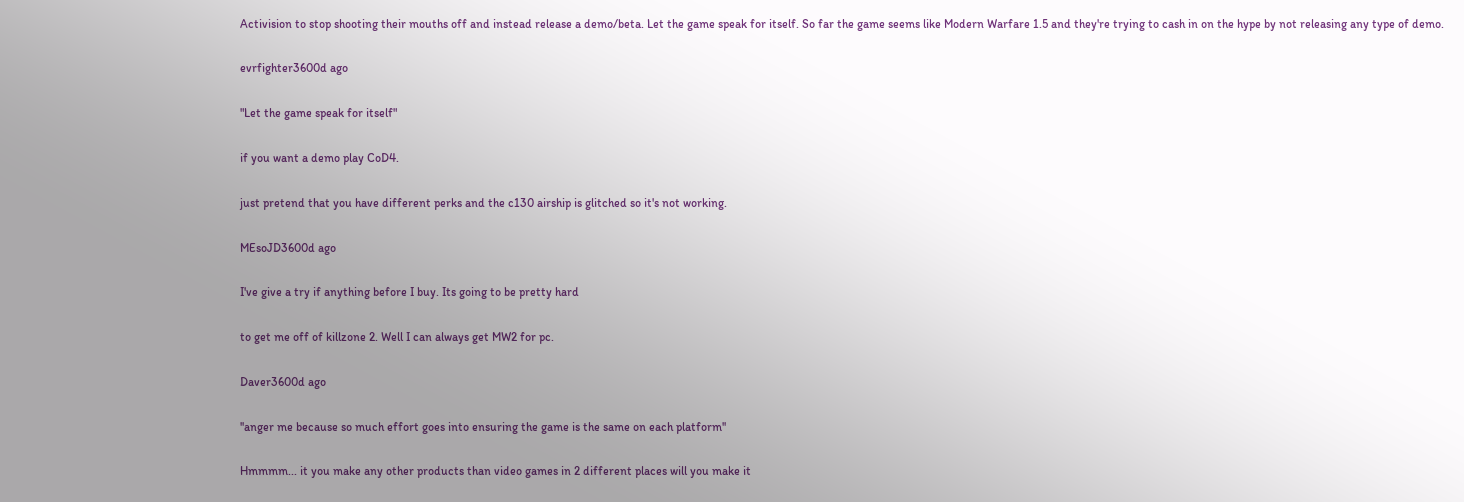Activision to stop shooting their mouths off and instead release a demo/beta. Let the game speak for itself. So far the game seems like Modern Warfare 1.5 and they're trying to cash in on the hype by not releasing any type of demo.

evrfighter3600d ago

"Let the game speak for itself"

if you want a demo play CoD4.

just pretend that you have different perks and the c130 airship is glitched so it's not working.

MEsoJD3600d ago

I've give a try if anything before I buy. Its going to be pretty hard

to get me off of killzone 2. Well I can always get MW2 for pc.

Daver3600d ago

''anger me because so much effort goes into ensuring the game is the same on each platform''

Hmmmm... it you make any other products than video games in 2 different places will you make it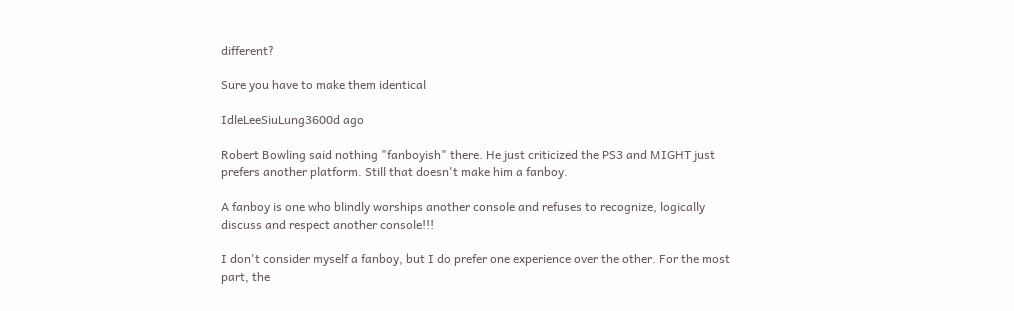different?

Sure you have to make them identical

IdleLeeSiuLung3600d ago

Robert Bowling said nothing "fanboyish" there. He just criticized the PS3 and MIGHT just prefers another platform. Still that doesn't make him a fanboy.

A fanboy is one who blindly worships another console and refuses to recognize, logically discuss and respect another console!!!

I don't consider myself a fanboy, but I do prefer one experience over the other. For the most part, the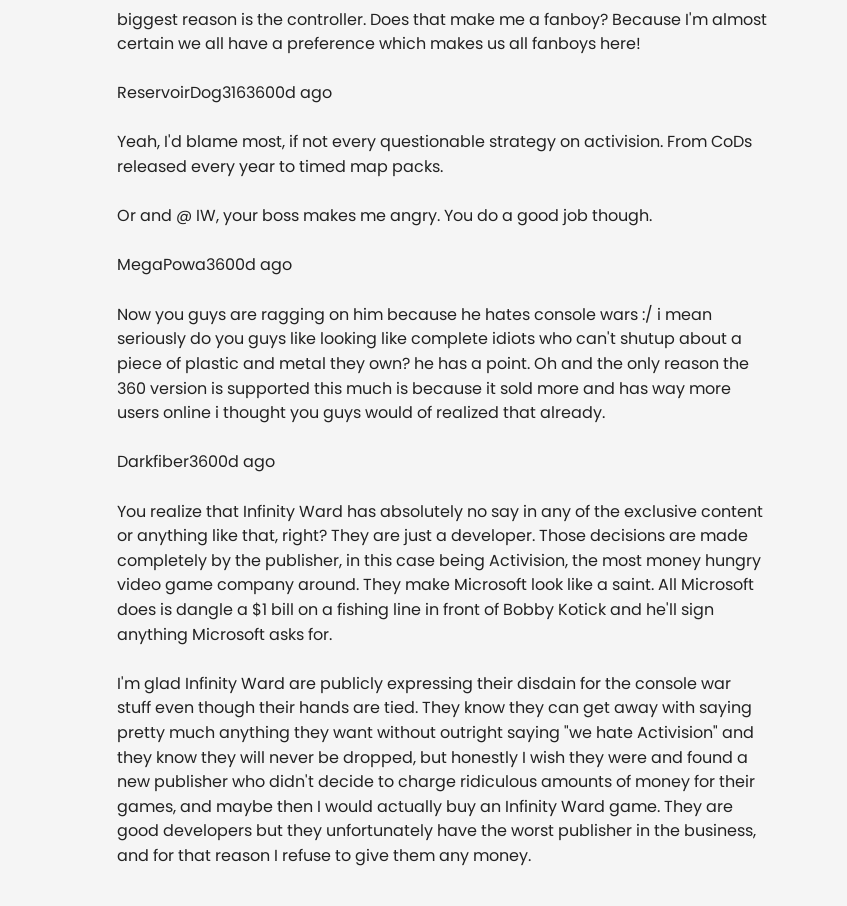biggest reason is the controller. Does that make me a fanboy? Because I'm almost certain we all have a preference which makes us all fanboys here!

ReservoirDog3163600d ago

Yeah, I'd blame most, if not every questionable strategy on activision. From CoDs released every year to timed map packs.

Or and @ IW, your boss makes me angry. You do a good job though.

MegaPowa3600d ago

Now you guys are ragging on him because he hates console wars :/ i mean seriously do you guys like looking like complete idiots who can't shutup about a piece of plastic and metal they own? he has a point. Oh and the only reason the 360 version is supported this much is because it sold more and has way more users online i thought you guys would of realized that already.

Darkfiber3600d ago

You realize that Infinity Ward has absolutely no say in any of the exclusive content or anything like that, right? They are just a developer. Those decisions are made completely by the publisher, in this case being Activision, the most money hungry video game company around. They make Microsoft look like a saint. All Microsoft does is dangle a $1 bill on a fishing line in front of Bobby Kotick and he'll sign anything Microsoft asks for.

I'm glad Infinity Ward are publicly expressing their disdain for the console war stuff even though their hands are tied. They know they can get away with saying pretty much anything they want without outright saying "we hate Activision" and they know they will never be dropped, but honestly I wish they were and found a new publisher who didn't decide to charge ridiculous amounts of money for their games, and maybe then I would actually buy an Infinity Ward game. They are good developers but they unfortunately have the worst publisher in the business, and for that reason I refuse to give them any money.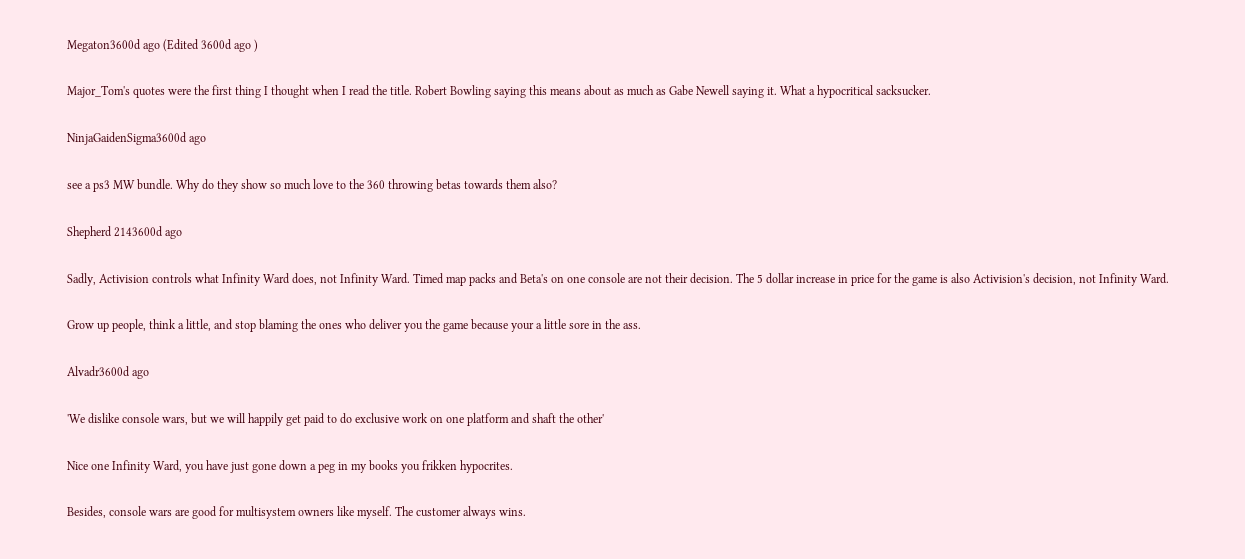Megaton3600d ago (Edited 3600d ago )

Major_Tom's quotes were the first thing I thought when I read the title. Robert Bowling saying this means about as much as Gabe Newell saying it. What a hypocritical sacksucker.

NinjaGaidenSigma3600d ago

see a ps3 MW bundle. Why do they show so much love to the 360 throwing betas towards them also?

Shepherd 2143600d ago

Sadly, Activision controls what Infinity Ward does, not Infinity Ward. Timed map packs and Beta's on one console are not their decision. The 5 dollar increase in price for the game is also Activision's decision, not Infinity Ward.

Grow up people, think a little, and stop blaming the ones who deliver you the game because your a little sore in the ass.

Alvadr3600d ago

'We dislike console wars, but we will happily get paid to do exclusive work on one platform and shaft the other'

Nice one Infinity Ward, you have just gone down a peg in my books you frikken hypocrites.

Besides, console wars are good for multisystem owners like myself. The customer always wins.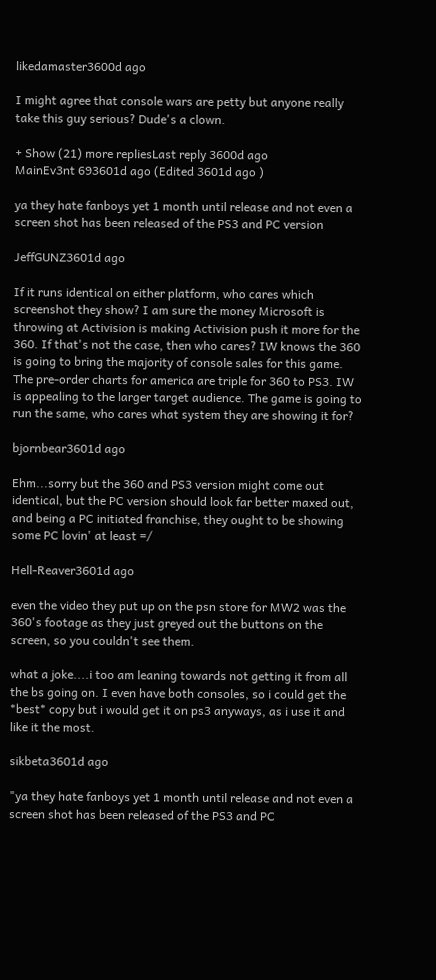likedamaster3600d ago

I might agree that console wars are petty but anyone really take this guy serious? Dude's a clown.

+ Show (21) more repliesLast reply 3600d ago
MainEv3nt 693601d ago (Edited 3601d ago )

ya they hate fanboys yet 1 month until release and not even a screen shot has been released of the PS3 and PC version

JeffGUNZ3601d ago

If it runs identical on either platform, who cares which screenshot they show? I am sure the money Microsoft is throwing at Activision is making Activision push it more for the 360. If that's not the case, then who cares? IW knows the 360 is going to bring the majority of console sales for this game. The pre-order charts for america are triple for 360 to PS3. IW is appealing to the larger target audience. The game is going to run the same, who cares what system they are showing it for?

bjornbear3601d ago

Ehm...sorry but the 360 and PS3 version might come out identical, but the PC version should look far better maxed out, and being a PC initiated franchise, they ought to be showing some PC lovin' at least =/

Hell-Reaver3601d ago

even the video they put up on the psn store for MW2 was the 360's footage as they just greyed out the buttons on the screen, so you couldn't see them.

what a joke....i too am leaning towards not getting it from all the bs going on. I even have both consoles, so i could get the *best* copy but i would get it on ps3 anyways, as i use it and like it the most.

sikbeta3601d ago

"ya they hate fanboys yet 1 month until release and not even a screen shot has been released of the PS3 and PC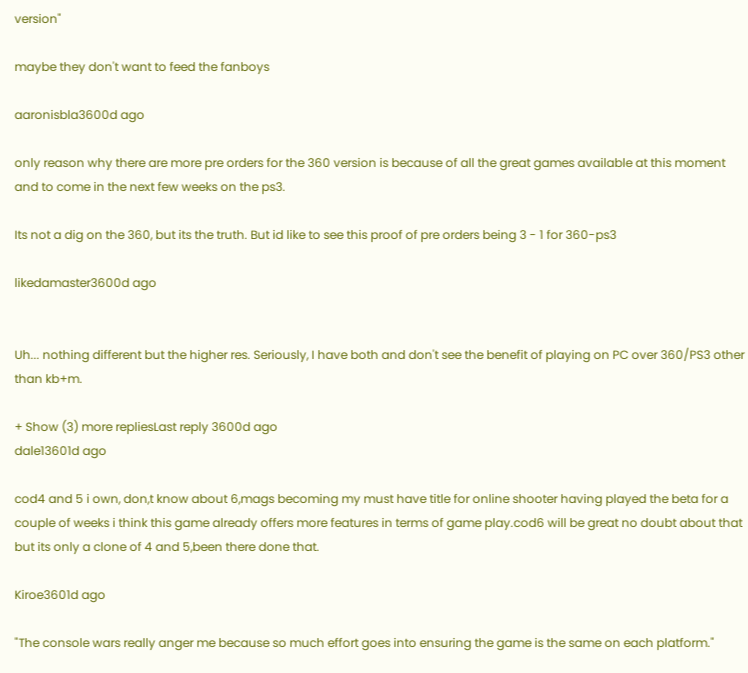version"

maybe they don't want to feed the fanboys

aaronisbla3600d ago

only reason why there are more pre orders for the 360 version is because of all the great games available at this moment and to come in the next few weeks on the ps3.

Its not a dig on the 360, but its the truth. But id like to see this proof of pre orders being 3 - 1 for 360-ps3

likedamaster3600d ago


Uh... nothing different but the higher res. Seriously, I have both and don't see the benefit of playing on PC over 360/PS3 other than kb+m.

+ Show (3) more repliesLast reply 3600d ago
dale13601d ago

cod4 and 5 i own, don,t know about 6,mags becoming my must have title for online shooter having played the beta for a couple of weeks i think this game already offers more features in terms of game play.cod6 will be great no doubt about that but its only a clone of 4 and 5,been there done that.

Kiroe3601d ago

"The console wars really anger me because so much effort goes into ensuring the game is the same on each platform."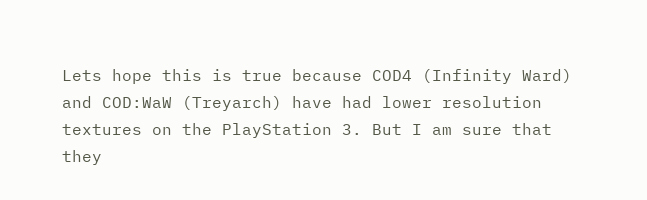Lets hope this is true because COD4 (Infinity Ward) and COD:WaW (Treyarch) have had lower resolution textures on the PlayStation 3. But I am sure that they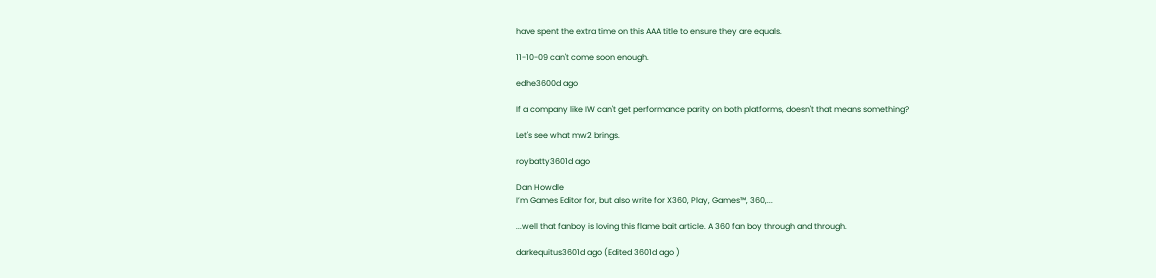have spent the extra time on this AAA title to ensure they are equals.

11-10-09 can't come soon enough.

edhe3600d ago

If a company like IW can't get performance parity on both platforms, doesn't that means something?

Let's see what mw2 brings.

roybatty3601d ago

Dan Howdle
I’m Games Editor for, but also write for X360, Play, Games™, 360,...

...well that fanboy is loving this flame bait article. A 360 fan boy through and through.

darkequitus3601d ago (Edited 3601d ago )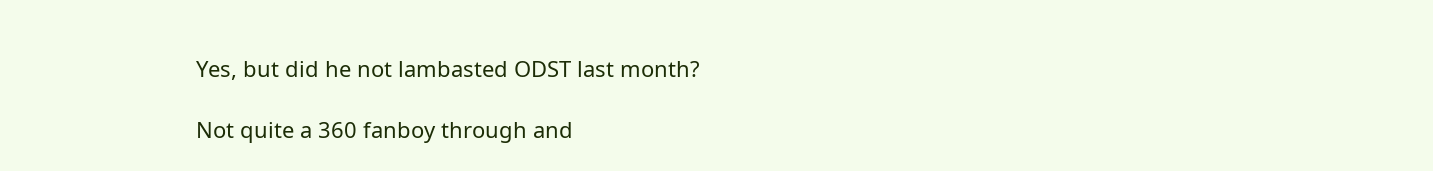Yes, but did he not lambasted ODST last month?

Not quite a 360 fanboy through and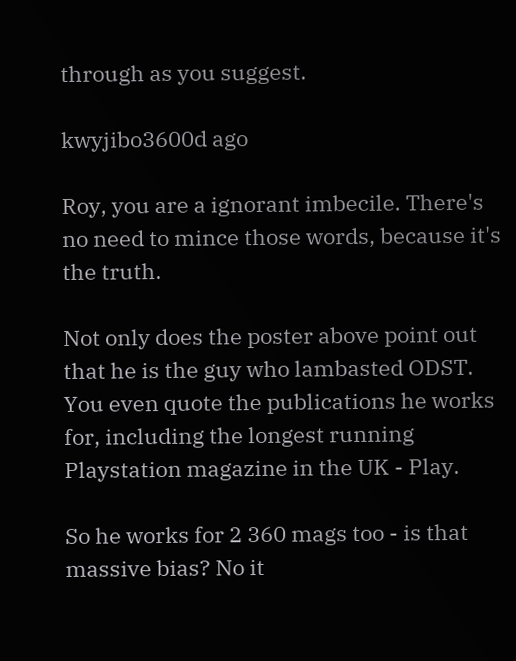through as you suggest.

kwyjibo3600d ago

Roy, you are a ignorant imbecile. There's no need to mince those words, because it's the truth.

Not only does the poster above point out that he is the guy who lambasted ODST. You even quote the publications he works for, including the longest running Playstation magazine in the UK - Play.

So he works for 2 360 mags too - is that massive bias? No it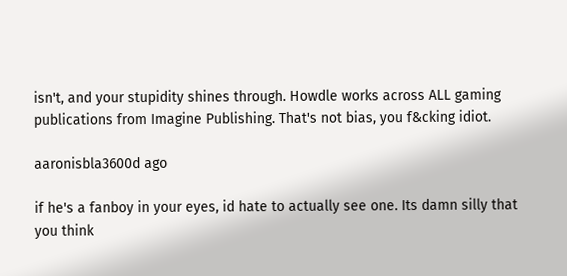isn't, and your stupidity shines through. Howdle works across ALL gaming publications from Imagine Publishing. That's not bias, you f&cking idiot.

aaronisbla3600d ago

if he's a fanboy in your eyes, id hate to actually see one. Its damn silly that you think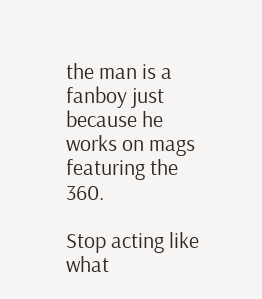the man is a fanboy just because he works on mags featuring the 360.

Stop acting like what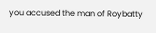you accused the man of Roybatty